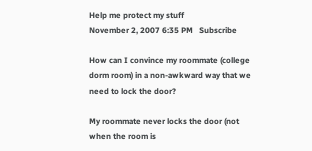Help me protect my stuff
November 2, 2007 6:35 PM   Subscribe

How can I convince my roommate (college dorm room) in a non-awkward way that we need to lock the door?

My roommate never locks the door (not when the room is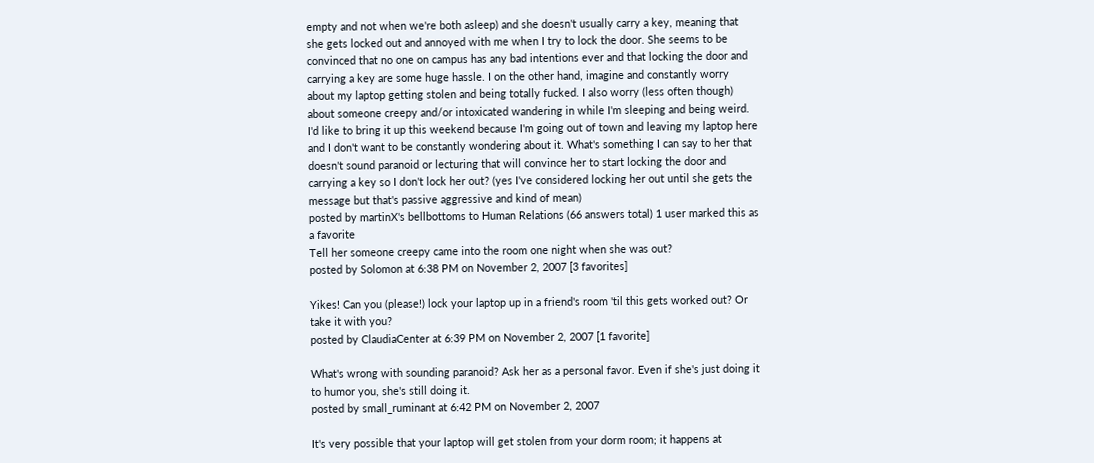empty and not when we're both asleep) and she doesn't usually carry a key, meaning that she gets locked out and annoyed with me when I try to lock the door. She seems to be convinced that no one on campus has any bad intentions ever and that locking the door and carrying a key are some huge hassle. I on the other hand, imagine and constantly worry about my laptop getting stolen and being totally fucked. I also worry (less often though) about someone creepy and/or intoxicated wandering in while I'm sleeping and being weird. I'd like to bring it up this weekend because I'm going out of town and leaving my laptop here and I don't want to be constantly wondering about it. What's something I can say to her that doesn't sound paranoid or lecturing that will convince her to start locking the door and carrying a key so I don't lock her out? (yes I've considered locking her out until she gets the message but that's passive aggressive and kind of mean)
posted by martinX's bellbottoms to Human Relations (66 answers total) 1 user marked this as a favorite
Tell her someone creepy came into the room one night when she was out?
posted by Solomon at 6:38 PM on November 2, 2007 [3 favorites]

Yikes! Can you (please!) lock your laptop up in a friend's room 'til this gets worked out? Or take it with you?
posted by ClaudiaCenter at 6:39 PM on November 2, 2007 [1 favorite]

What's wrong with sounding paranoid? Ask her as a personal favor. Even if she's just doing it to humor you, she's still doing it.
posted by small_ruminant at 6:42 PM on November 2, 2007

It's very possible that your laptop will get stolen from your dorm room; it happens at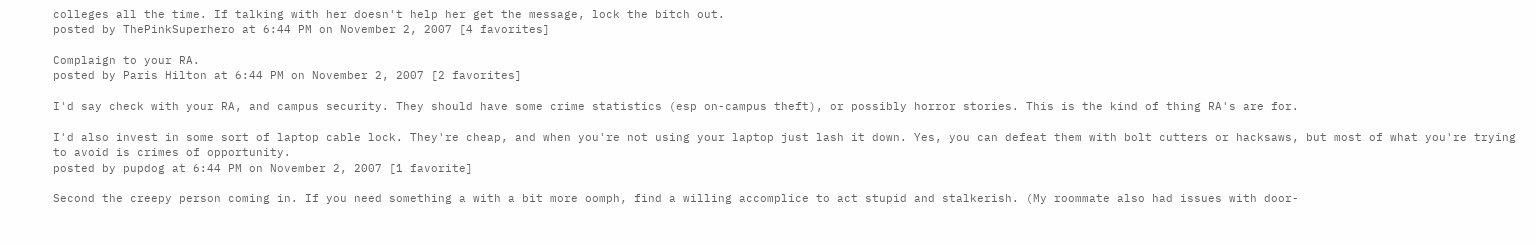colleges all the time. If talking with her doesn't help her get the message, lock the bitch out.
posted by ThePinkSuperhero at 6:44 PM on November 2, 2007 [4 favorites]

Complaign to your RA.
posted by Paris Hilton at 6:44 PM on November 2, 2007 [2 favorites]

I'd say check with your RA, and campus security. They should have some crime statistics (esp on-campus theft), or possibly horror stories. This is the kind of thing RA's are for.

I'd also invest in some sort of laptop cable lock. They're cheap, and when you're not using your laptop just lash it down. Yes, you can defeat them with bolt cutters or hacksaws, but most of what you're trying to avoid is crimes of opportunity.
posted by pupdog at 6:44 PM on November 2, 2007 [1 favorite]

Second the creepy person coming in. If you need something a with a bit more oomph, find a willing accomplice to act stupid and stalkerish. (My roommate also had issues with door-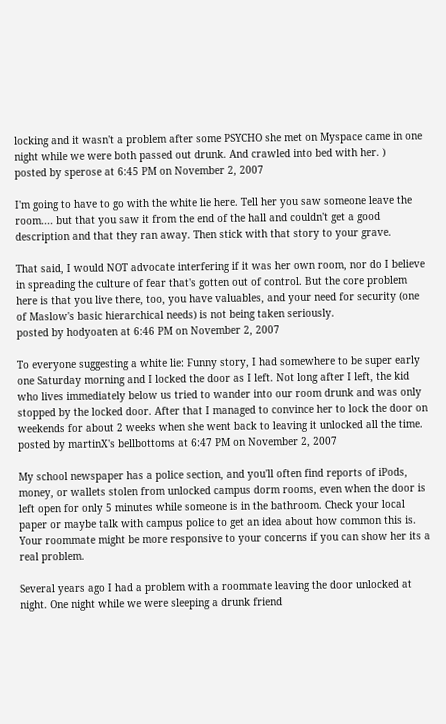locking and it wasn't a problem after some PSYCHO she met on Myspace came in one night while we were both passed out drunk. And crawled into bed with her. )
posted by sperose at 6:45 PM on November 2, 2007

I'm going to have to go with the white lie here. Tell her you saw someone leave the room.... but that you saw it from the end of the hall and couldn't get a good description and that they ran away. Then stick with that story to your grave.

That said, I would NOT advocate interfering if it was her own room, nor do I believe in spreading the culture of fear that's gotten out of control. But the core problem here is that you live there, too, you have valuables, and your need for security (one of Maslow's basic hierarchical needs) is not being taken seriously.
posted by hodyoaten at 6:46 PM on November 2, 2007

To everyone suggesting a white lie: Funny story, I had somewhere to be super early one Saturday morning and I locked the door as I left. Not long after I left, the kid who lives immediately below us tried to wander into our room drunk and was only stopped by the locked door. After that I managed to convince her to lock the door on weekends for about 2 weeks when she went back to leaving it unlocked all the time.
posted by martinX's bellbottoms at 6:47 PM on November 2, 2007

My school newspaper has a police section, and you'll often find reports of iPods, money, or wallets stolen from unlocked campus dorm rooms, even when the door is left open for only 5 minutes while someone is in the bathroom. Check your local paper or maybe talk with campus police to get an idea about how common this is. Your roommate might be more responsive to your concerns if you can show her its a real problem.

Several years ago I had a problem with a roommate leaving the door unlocked at night. One night while we were sleeping a drunk friend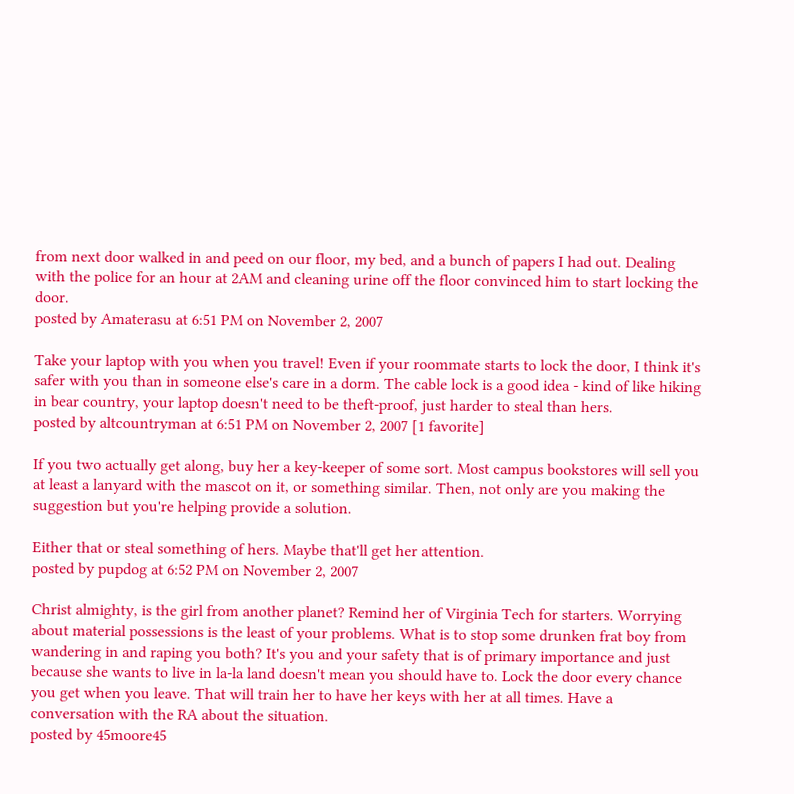from next door walked in and peed on our floor, my bed, and a bunch of papers I had out. Dealing with the police for an hour at 2AM and cleaning urine off the floor convinced him to start locking the door.
posted by Amaterasu at 6:51 PM on November 2, 2007

Take your laptop with you when you travel! Even if your roommate starts to lock the door, I think it's safer with you than in someone else's care in a dorm. The cable lock is a good idea - kind of like hiking in bear country, your laptop doesn't need to be theft-proof, just harder to steal than hers.
posted by altcountryman at 6:51 PM on November 2, 2007 [1 favorite]

If you two actually get along, buy her a key-keeper of some sort. Most campus bookstores will sell you at least a lanyard with the mascot on it, or something similar. Then, not only are you making the suggestion but you're helping provide a solution.

Either that or steal something of hers. Maybe that'll get her attention.
posted by pupdog at 6:52 PM on November 2, 2007

Christ almighty, is the girl from another planet? Remind her of Virginia Tech for starters. Worrying about material possessions is the least of your problems. What is to stop some drunken frat boy from wandering in and raping you both? It's you and your safety that is of primary importance and just because she wants to live in la-la land doesn't mean you should have to. Lock the door every chance you get when you leave. That will train her to have her keys with her at all times. Have a conversation with the RA about the situation.
posted by 45moore45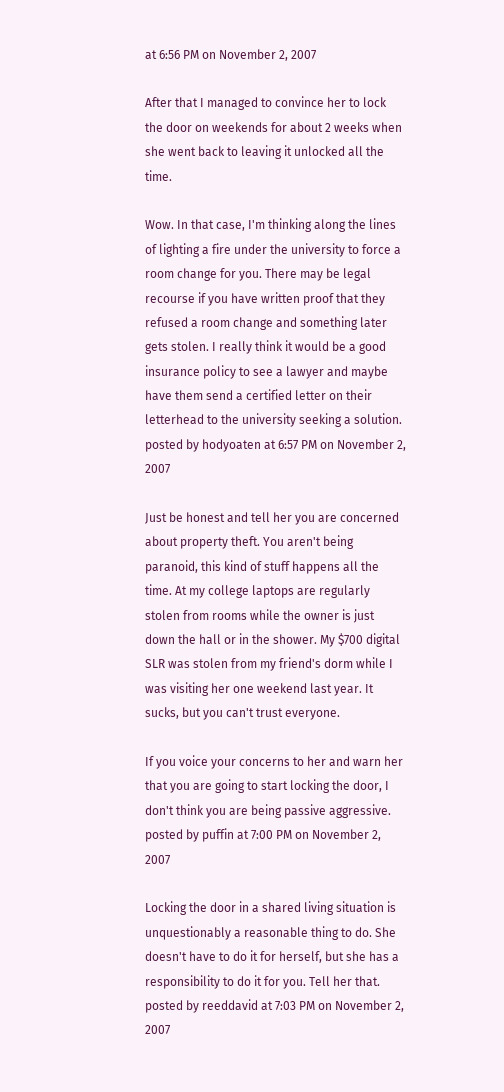at 6:56 PM on November 2, 2007

After that I managed to convince her to lock the door on weekends for about 2 weeks when she went back to leaving it unlocked all the time.

Wow. In that case, I'm thinking along the lines of lighting a fire under the university to force a room change for you. There may be legal recourse if you have written proof that they refused a room change and something later gets stolen. I really think it would be a good insurance policy to see a lawyer and maybe have them send a certified letter on their letterhead to the university seeking a solution.
posted by hodyoaten at 6:57 PM on November 2, 2007

Just be honest and tell her you are concerned about property theft. You aren't being paranoid, this kind of stuff happens all the time. At my college laptops are regularly stolen from rooms while the owner is just down the hall or in the shower. My $700 digital SLR was stolen from my friend's dorm while I was visiting her one weekend last year. It sucks, but you can't trust everyone.

If you voice your concerns to her and warn her that you are going to start locking the door, I don't think you are being passive aggressive.
posted by puffin at 7:00 PM on November 2, 2007

Locking the door in a shared living situation is unquestionably a reasonable thing to do. She doesn't have to do it for herself, but she has a responsibility to do it for you. Tell her that.
posted by reeddavid at 7:03 PM on November 2, 2007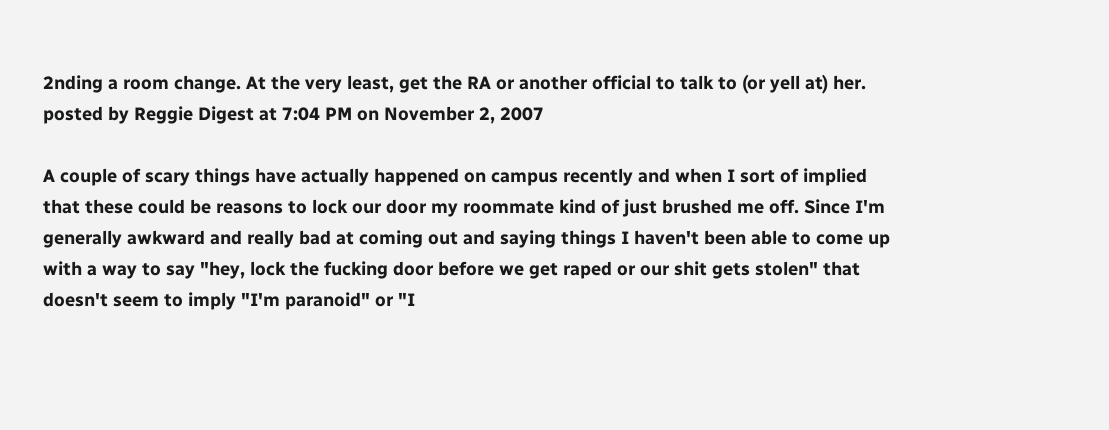2nding a room change. At the very least, get the RA or another official to talk to (or yell at) her.
posted by Reggie Digest at 7:04 PM on November 2, 2007

A couple of scary things have actually happened on campus recently and when I sort of implied that these could be reasons to lock our door my roommate kind of just brushed me off. Since I'm generally awkward and really bad at coming out and saying things I haven't been able to come up with a way to say "hey, lock the fucking door before we get raped or our shit gets stolen" that doesn't seem to imply "I'm paranoid" or "I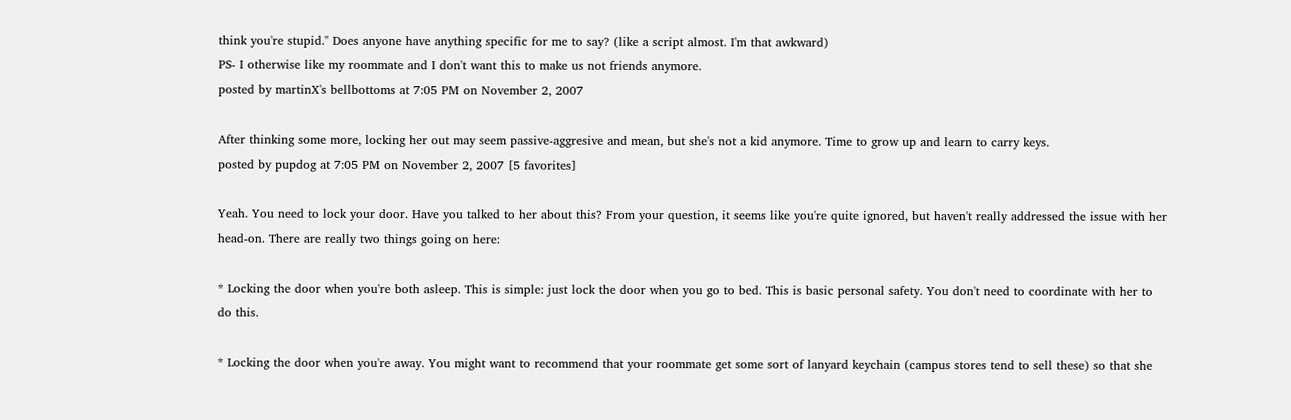think you're stupid." Does anyone have anything specific for me to say? (like a script almost. I'm that awkward)
PS- I otherwise like my roommate and I don't want this to make us not friends anymore.
posted by martinX's bellbottoms at 7:05 PM on November 2, 2007

After thinking some more, locking her out may seem passive-aggresive and mean, but she's not a kid anymore. Time to grow up and learn to carry keys.
posted by pupdog at 7:05 PM on November 2, 2007 [5 favorites]

Yeah. You need to lock your door. Have you talked to her about this? From your question, it seems like you're quite ignored, but haven't really addressed the issue with her head-on. There are really two things going on here:

* Locking the door when you're both asleep. This is simple: just lock the door when you go to bed. This is basic personal safety. You don't need to coordinate with her to do this.

* Locking the door when you're away. You might want to recommend that your roommate get some sort of lanyard keychain (campus stores tend to sell these) so that she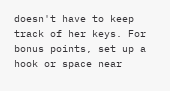doesn't have to keep track of her keys. For bonus points, set up a hook or space near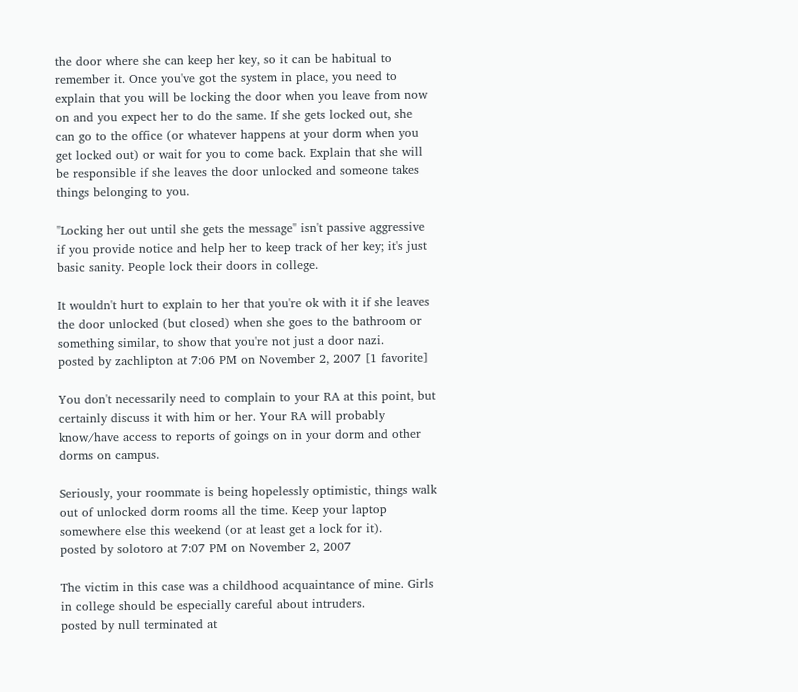the door where she can keep her key, so it can be habitual to remember it. Once you've got the system in place, you need to explain that you will be locking the door when you leave from now on and you expect her to do the same. If she gets locked out, she can go to the office (or whatever happens at your dorm when you get locked out) or wait for you to come back. Explain that she will be responsible if she leaves the door unlocked and someone takes things belonging to you.

"Locking her out until she gets the message" isn't passive aggressive if you provide notice and help her to keep track of her key; it's just basic sanity. People lock their doors in college.

It wouldn't hurt to explain to her that you're ok with it if she leaves the door unlocked (but closed) when she goes to the bathroom or something similar, to show that you're not just a door nazi.
posted by zachlipton at 7:06 PM on November 2, 2007 [1 favorite]

You don't necessarily need to complain to your RA at this point, but certainly discuss it with him or her. Your RA will probably know/have access to reports of goings on in your dorm and other dorms on campus.

Seriously, your roommate is being hopelessly optimistic, things walk out of unlocked dorm rooms all the time. Keep your laptop somewhere else this weekend (or at least get a lock for it).
posted by solotoro at 7:07 PM on November 2, 2007

The victim in this case was a childhood acquaintance of mine. Girls in college should be especially careful about intruders.
posted by null terminated at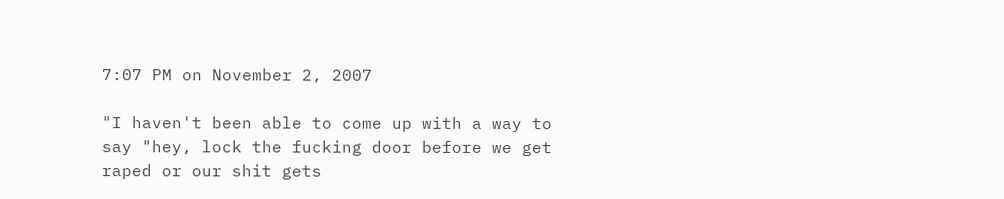7:07 PM on November 2, 2007

"I haven't been able to come up with a way to say "hey, lock the fucking door before we get raped or our shit gets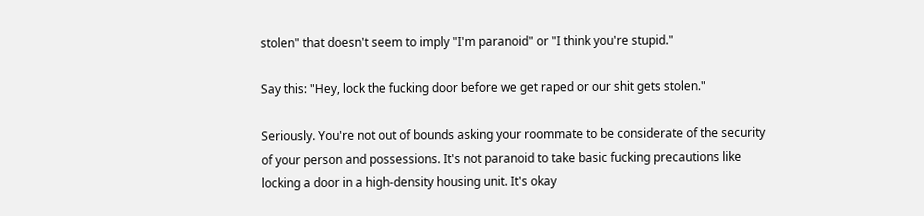stolen" that doesn't seem to imply "I'm paranoid" or "I think you're stupid."

Say this: "Hey, lock the fucking door before we get raped or our shit gets stolen."

Seriously. You're not out of bounds asking your roommate to be considerate of the security of your person and possessions. It's not paranoid to take basic fucking precautions like locking a door in a high-density housing unit. It's okay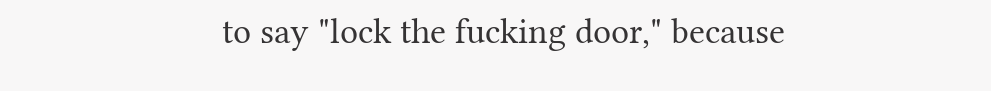to say "lock the fucking door," because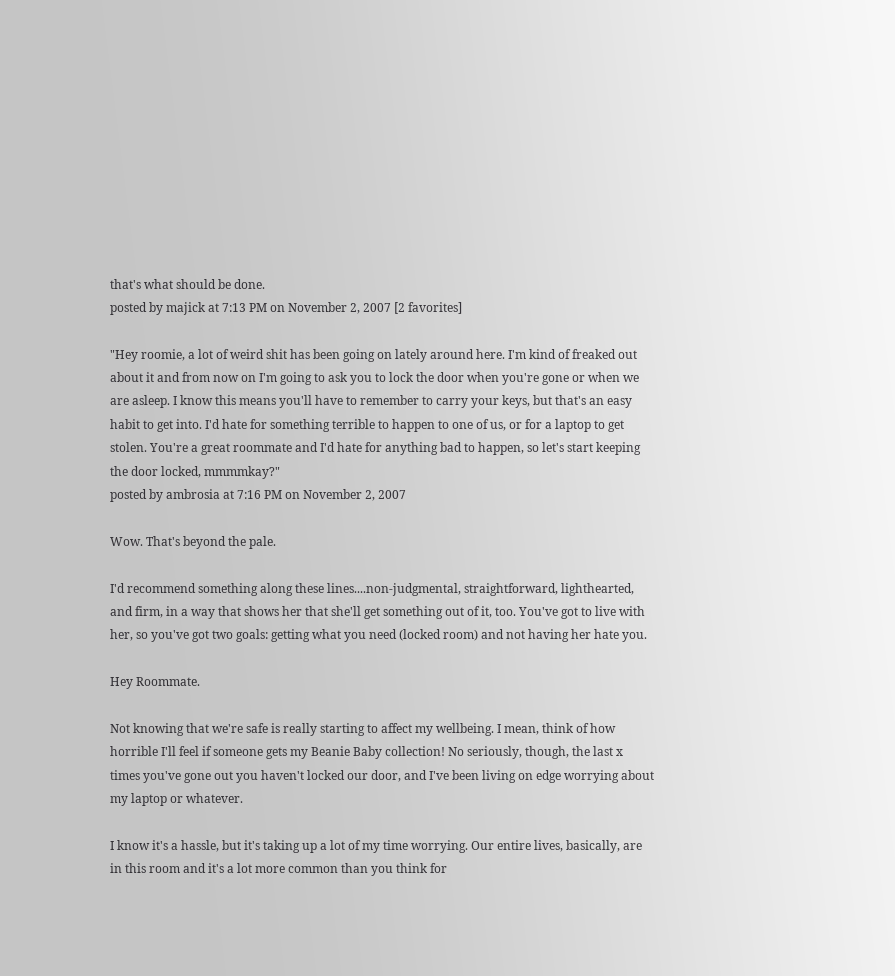that's what should be done.
posted by majick at 7:13 PM on November 2, 2007 [2 favorites]

"Hey roomie, a lot of weird shit has been going on lately around here. I'm kind of freaked out about it and from now on I'm going to ask you to lock the door when you're gone or when we are asleep. I know this means you'll have to remember to carry your keys, but that's an easy habit to get into. I'd hate for something terrible to happen to one of us, or for a laptop to get stolen. You're a great roommate and I'd hate for anything bad to happen, so let's start keeping the door locked, mmmmkay?"
posted by ambrosia at 7:16 PM on November 2, 2007

Wow. That's beyond the pale.

I'd recommend something along these lines....non-judgmental, straightforward, lighthearted, and firm, in a way that shows her that she'll get something out of it, too. You've got to live with her, so you've got two goals: getting what you need (locked room) and not having her hate you.

Hey Roommate.

Not knowing that we're safe is really starting to affect my wellbeing. I mean, think of how horrible I'll feel if someone gets my Beanie Baby collection! No seriously, though, the last x times you've gone out you haven't locked our door, and I've been living on edge worrying about my laptop or whatever.

I know it's a hassle, but it's taking up a lot of my time worrying. Our entire lives, basically, are in this room and it's a lot more common than you think for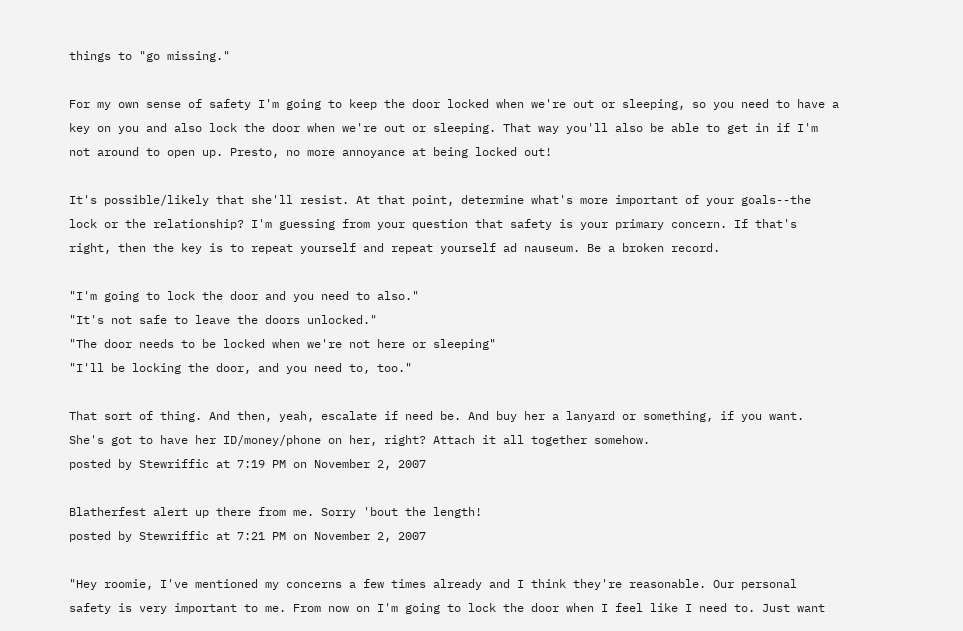things to "go missing."

For my own sense of safety I'm going to keep the door locked when we're out or sleeping, so you need to have a key on you and also lock the door when we're out or sleeping. That way you'll also be able to get in if I'm not around to open up. Presto, no more annoyance at being locked out!

It's possible/likely that she'll resist. At that point, determine what's more important of your goals--the lock or the relationship? I'm guessing from your question that safety is your primary concern. If that's right, then the key is to repeat yourself and repeat yourself ad nauseum. Be a broken record.

"I'm going to lock the door and you need to also."
"It's not safe to leave the doors unlocked."
"The door needs to be locked when we're not here or sleeping"
"I'll be locking the door, and you need to, too."

That sort of thing. And then, yeah, escalate if need be. And buy her a lanyard or something, if you want. She's got to have her ID/money/phone on her, right? Attach it all together somehow.
posted by Stewriffic at 7:19 PM on November 2, 2007

Blatherfest alert up there from me. Sorry 'bout the length!
posted by Stewriffic at 7:21 PM on November 2, 2007

"Hey roomie, I've mentioned my concerns a few times already and I think they're reasonable. Our personal safety is very important to me. From now on I'm going to lock the door when I feel like I need to. Just want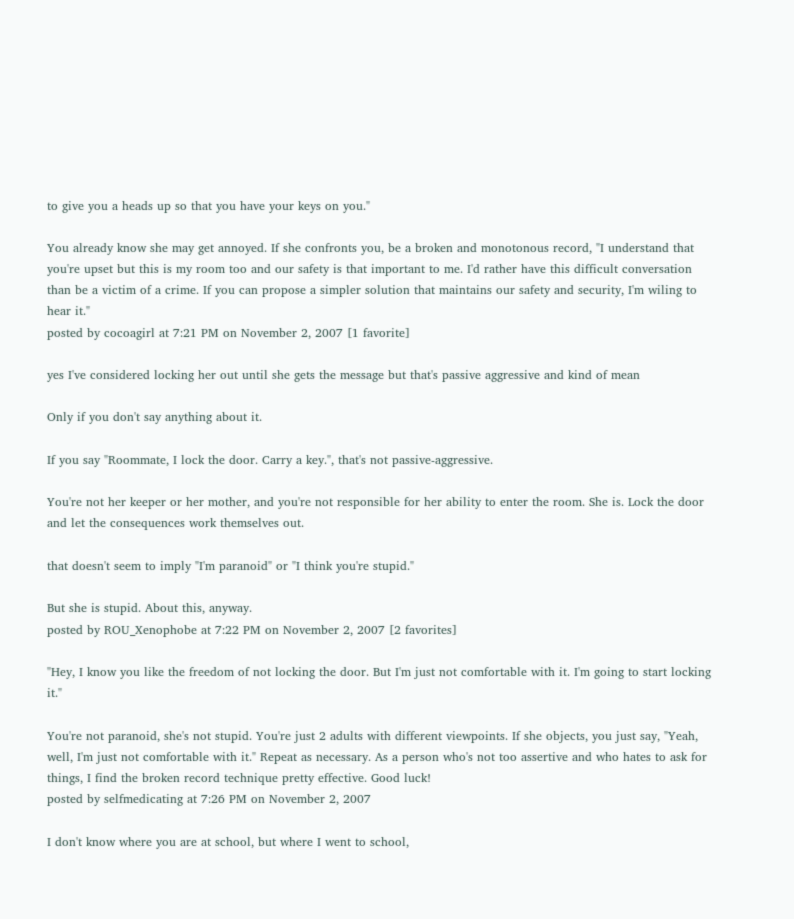to give you a heads up so that you have your keys on you."

You already know she may get annoyed. If she confronts you, be a broken and monotonous record, "I understand that you're upset but this is my room too and our safety is that important to me. I'd rather have this difficult conversation than be a victim of a crime. If you can propose a simpler solution that maintains our safety and security, I'm wiling to hear it."
posted by cocoagirl at 7:21 PM on November 2, 2007 [1 favorite]

yes I've considered locking her out until she gets the message but that's passive aggressive and kind of mean

Only if you don't say anything about it.

If you say "Roommate, I lock the door. Carry a key.", that's not passive-aggressive.

You're not her keeper or her mother, and you're not responsible for her ability to enter the room. She is. Lock the door and let the consequences work themselves out.

that doesn't seem to imply "I'm paranoid" or "I think you're stupid."

But she is stupid. About this, anyway.
posted by ROU_Xenophobe at 7:22 PM on November 2, 2007 [2 favorites]

"Hey, I know you like the freedom of not locking the door. But I'm just not comfortable with it. I'm going to start locking it."

You're not paranoid, she's not stupid. You're just 2 adults with different viewpoints. If she objects, you just say, "Yeah, well, I'm just not comfortable with it." Repeat as necessary. As a person who's not too assertive and who hates to ask for things, I find the broken record technique pretty effective. Good luck!
posted by selfmedicating at 7:26 PM on November 2, 2007

I don't know where you are at school, but where I went to school,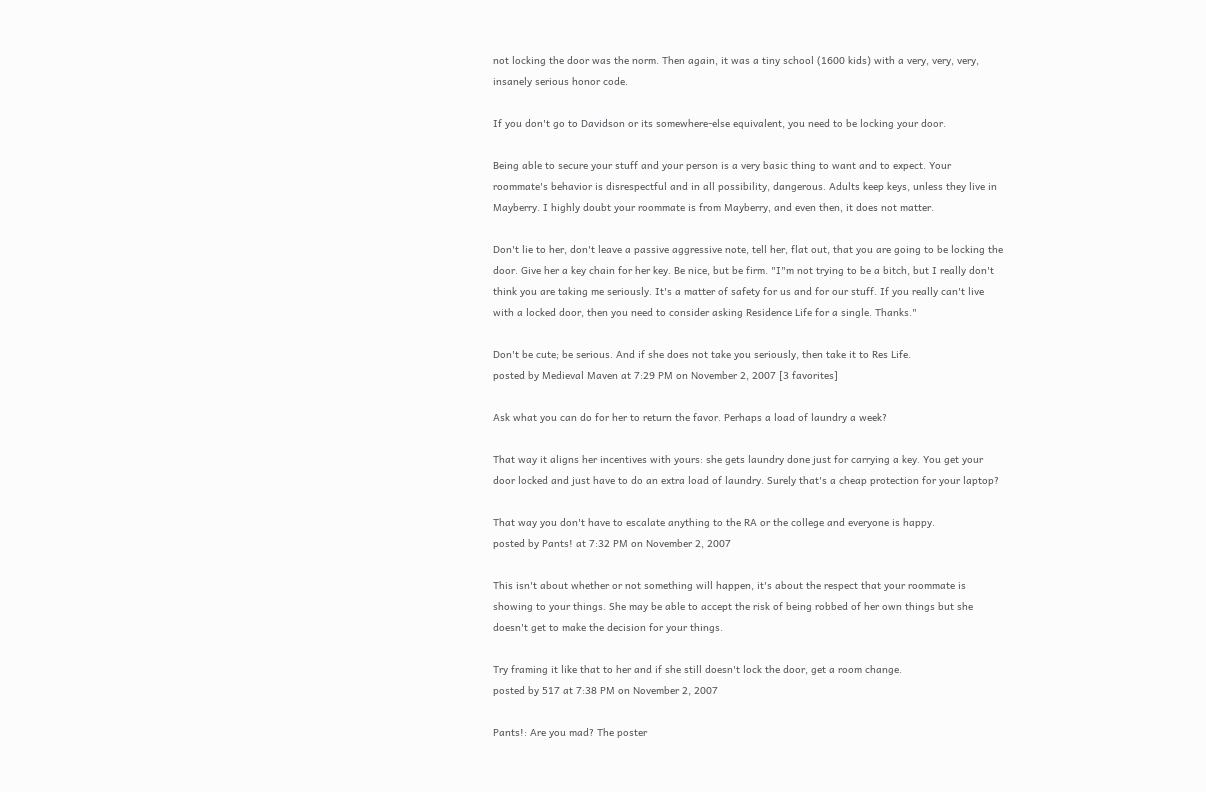not locking the door was the norm. Then again, it was a tiny school (1600 kids) with a very, very, very, insanely serious honor code.

If you don't go to Davidson or its somewhere-else equivalent, you need to be locking your door.

Being able to secure your stuff and your person is a very basic thing to want and to expect. Your roommate's behavior is disrespectful and in all possibility, dangerous. Adults keep keys, unless they live in Mayberry. I highly doubt your roommate is from Mayberry, and even then, it does not matter.

Don't lie to her, don't leave a passive aggressive note, tell her, flat out, that you are going to be locking the door. Give her a key chain for her key. Be nice, but be firm. "I"m not trying to be a bitch, but I really don't think you are taking me seriously. It's a matter of safety for us and for our stuff. If you really can't live with a locked door, then you need to consider asking Residence Life for a single. Thanks."

Don't be cute; be serious. And if she does not take you seriously, then take it to Res Life.
posted by Medieval Maven at 7:29 PM on November 2, 2007 [3 favorites]

Ask what you can do for her to return the favor. Perhaps a load of laundry a week?

That way it aligns her incentives with yours: she gets laundry done just for carrying a key. You get your door locked and just have to do an extra load of laundry. Surely that's a cheap protection for your laptop?

That way you don't have to escalate anything to the RA or the college and everyone is happy.
posted by Pants! at 7:32 PM on November 2, 2007

This isn't about whether or not something will happen, it's about the respect that your roommate is showing to your things. She may be able to accept the risk of being robbed of her own things but she doesn't get to make the decision for your things.

Try framing it like that to her and if she still doesn't lock the door, get a room change.
posted by 517 at 7:38 PM on November 2, 2007

Pants!: Are you mad? The poster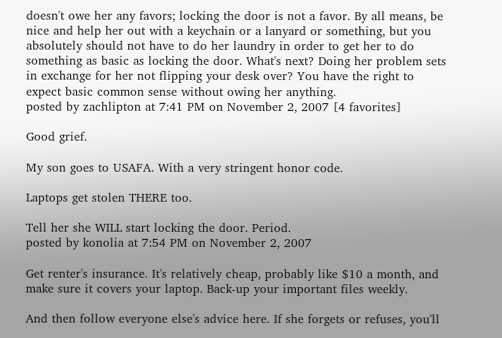doesn't owe her any favors; locking the door is not a favor. By all means, be nice and help her out with a keychain or a lanyard or something, but you absolutely should not have to do her laundry in order to get her to do something as basic as locking the door. What's next? Doing her problem sets in exchange for her not flipping your desk over? You have the right to expect basic common sense without owing her anything.
posted by zachlipton at 7:41 PM on November 2, 2007 [4 favorites]

Good grief.

My son goes to USAFA. With a very stringent honor code.

Laptops get stolen THERE too.

Tell her she WILL start locking the door. Period.
posted by konolia at 7:54 PM on November 2, 2007

Get renter's insurance. It's relatively cheap, probably like $10 a month, and make sure it covers your laptop. Back-up your important files weekly.

And then follow everyone else's advice here. If she forgets or refuses, you'll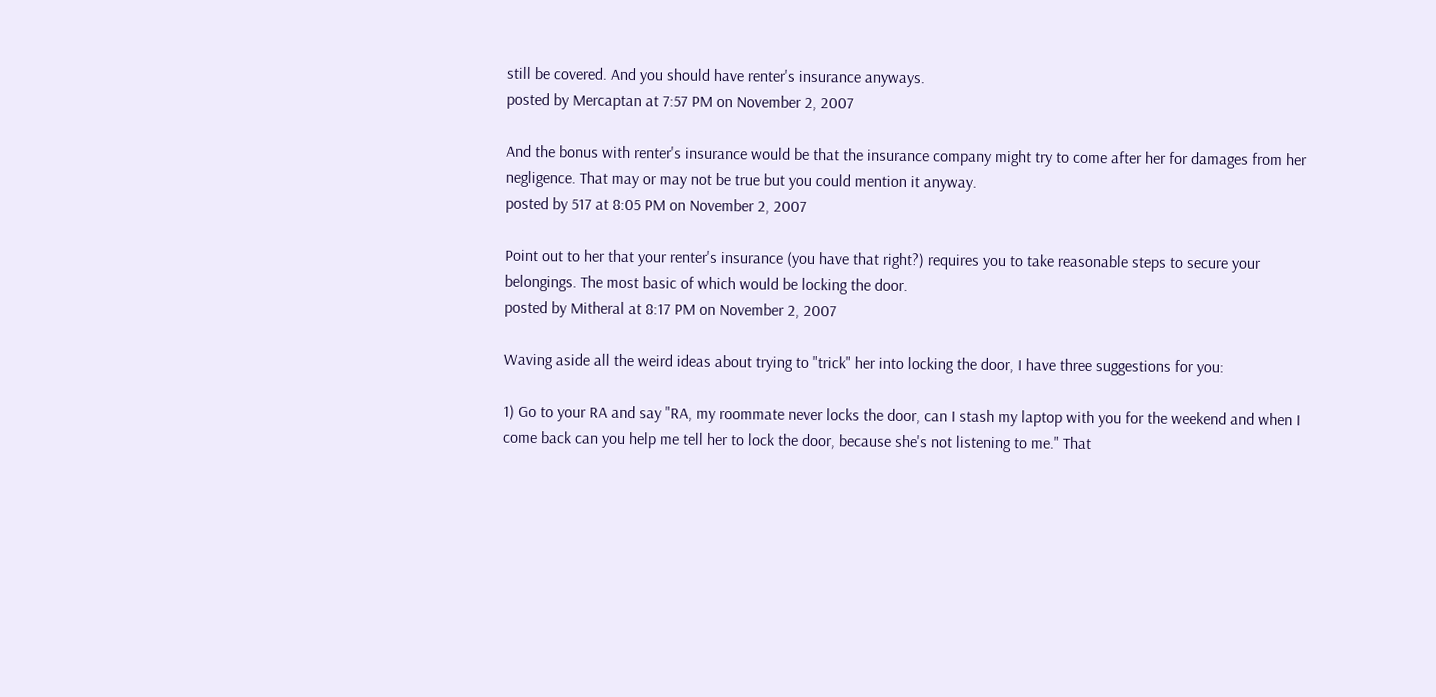still be covered. And you should have renter's insurance anyways.
posted by Mercaptan at 7:57 PM on November 2, 2007

And the bonus with renter's insurance would be that the insurance company might try to come after her for damages from her negligence. That may or may not be true but you could mention it anyway.
posted by 517 at 8:05 PM on November 2, 2007

Point out to her that your renter's insurance (you have that right?) requires you to take reasonable steps to secure your belongings. The most basic of which would be locking the door.
posted by Mitheral at 8:17 PM on November 2, 2007

Waving aside all the weird ideas about trying to "trick" her into locking the door, I have three suggestions for you:

1) Go to your RA and say "RA, my roommate never locks the door, can I stash my laptop with you for the weekend and when I come back can you help me tell her to lock the door, because she's not listening to me." That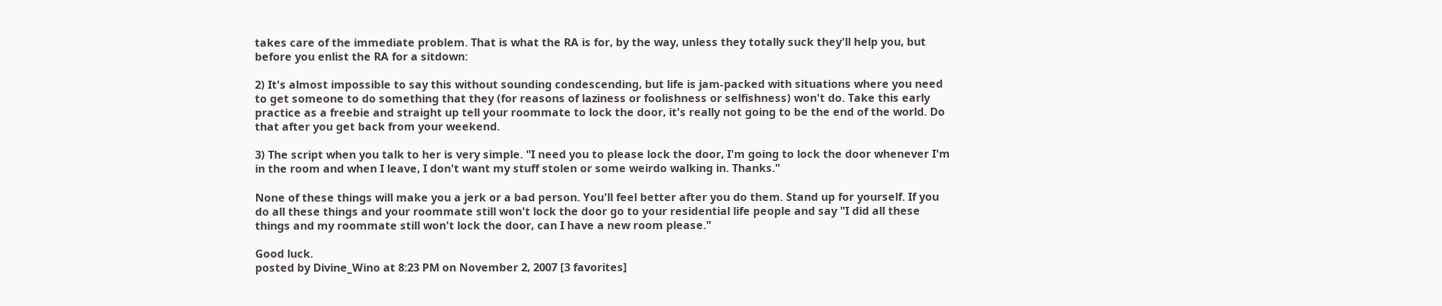takes care of the immediate problem. That is what the RA is for, by the way, unless they totally suck they'll help you, but before you enlist the RA for a sitdown:

2) It's almost impossible to say this without sounding condescending, but life is jam-packed with situations where you need to get someone to do something that they (for reasons of laziness or foolishness or selfishness) won't do. Take this early practice as a freebie and straight up tell your roommate to lock the door, it's really not going to be the end of the world. Do that after you get back from your weekend.

3) The script when you talk to her is very simple. "I need you to please lock the door, I'm going to lock the door whenever I'm in the room and when I leave, I don't want my stuff stolen or some weirdo walking in. Thanks."

None of these things will make you a jerk or a bad person. You'll feel better after you do them. Stand up for yourself. If you do all these things and your roommate still won't lock the door go to your residential life people and say "I did all these things and my roommate still won't lock the door, can I have a new room please."

Good luck.
posted by Divine_Wino at 8:23 PM on November 2, 2007 [3 favorites]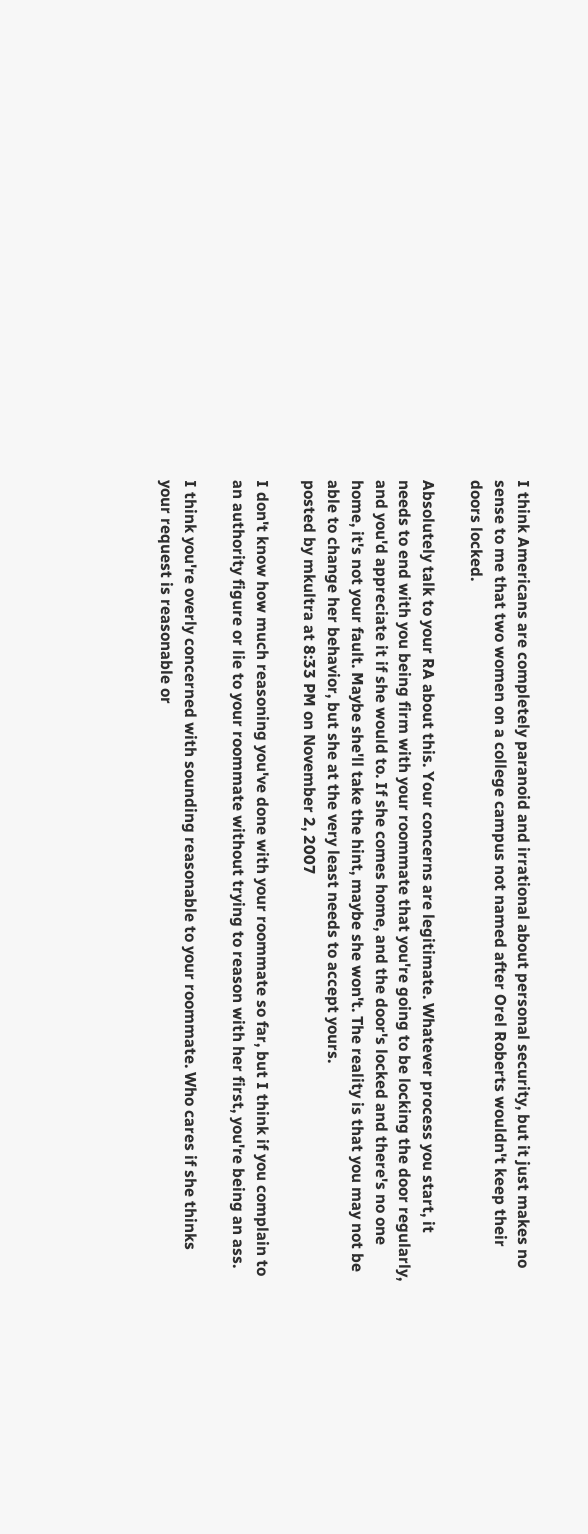I think Americans are completely paranoid and irrational about personal security, but it just makes no sense to me that two women on a college campus not named after Orel Roberts wouldn't keep their doors locked.

Absolutely talk to your RA about this. Your concerns are legitimate. Whatever process you start, it needs to end with you being firm with your roommate that you're going to be locking the door regularly, and you'd appreciate it if she would to. If she comes home, and the door's locked and there's no one home, it's not your fault. Maybe she'll take the hint, maybe she won't. The reality is that you may not be able to change her behavior, but she at the very least needs to accept yours.
posted by mkultra at 8:33 PM on November 2, 2007

I don't know how much reasoning you've done with your roommate so far, but I think if you complain to an authority figure or lie to your roommate without trying to reason with her first, you're being an ass.

I think you're overly concerned with sounding reasonable to your roommate. Who cares if she thinks your request is reasonable or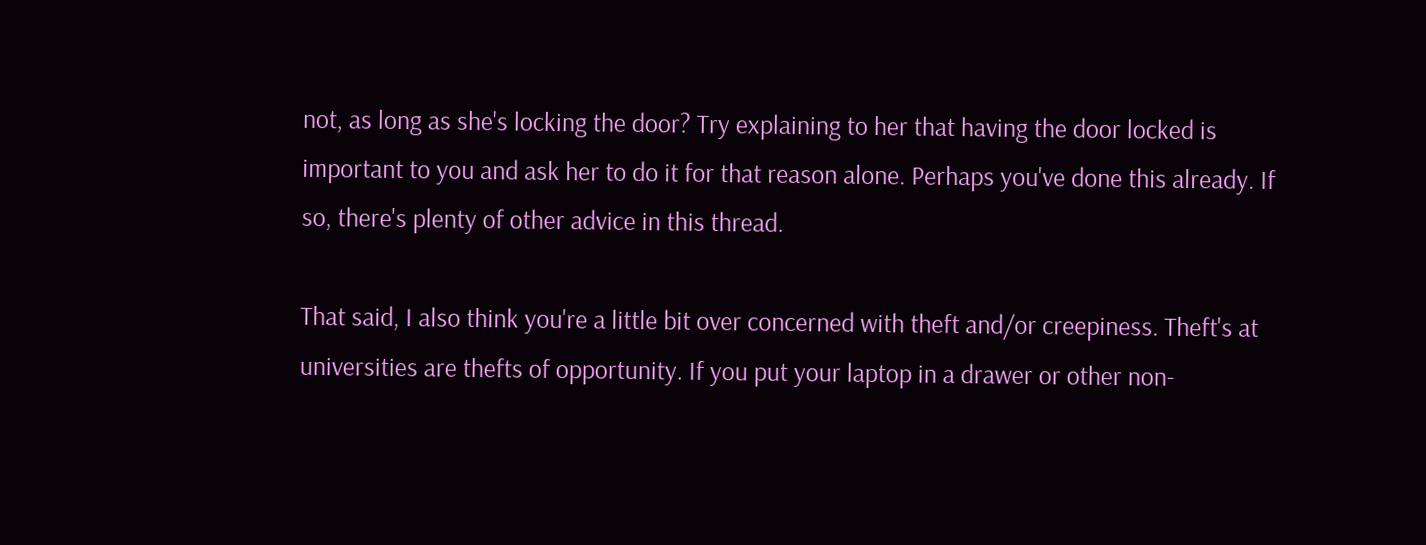not, as long as she's locking the door? Try explaining to her that having the door locked is important to you and ask her to do it for that reason alone. Perhaps you've done this already. If so, there's plenty of other advice in this thread.

That said, I also think you're a little bit over concerned with theft and/or creepiness. Theft's at universities are thefts of opportunity. If you put your laptop in a drawer or other non-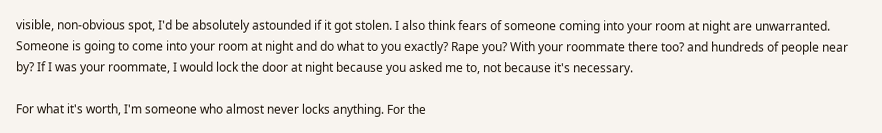visible, non-obvious spot, I'd be absolutely astounded if it got stolen. I also think fears of someone coming into your room at night are unwarranted. Someone is going to come into your room at night and do what to you exactly? Rape you? With your roommate there too? and hundreds of people near by? If I was your roommate, I would lock the door at night because you asked me to, not because it's necessary.

For what it's worth, I'm someone who almost never locks anything. For the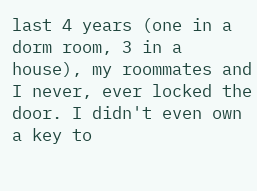last 4 years (one in a dorm room, 3 in a house), my roommates and I never, ever locked the door. I didn't even own a key to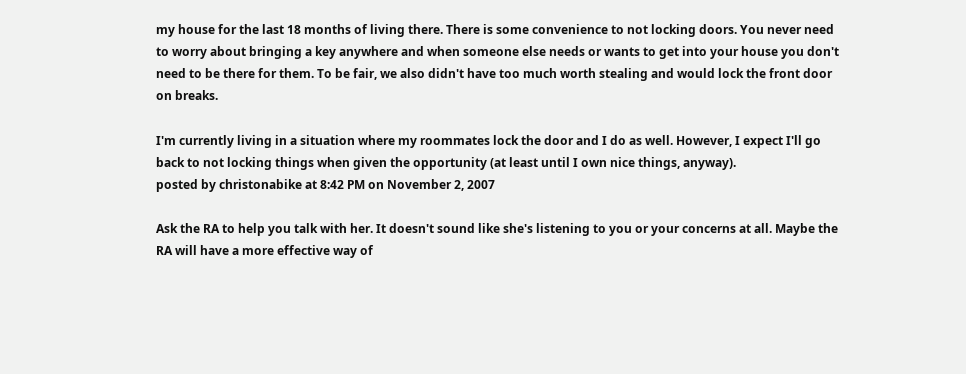my house for the last 18 months of living there. There is some convenience to not locking doors. You never need to worry about bringing a key anywhere and when someone else needs or wants to get into your house you don't need to be there for them. To be fair, we also didn't have too much worth stealing and would lock the front door on breaks.

I'm currently living in a situation where my roommates lock the door and I do as well. However, I expect I'll go back to not locking things when given the opportunity (at least until I own nice things, anyway).
posted by christonabike at 8:42 PM on November 2, 2007

Ask the RA to help you talk with her. It doesn't sound like she's listening to you or your concerns at all. Maybe the RA will have a more effective way of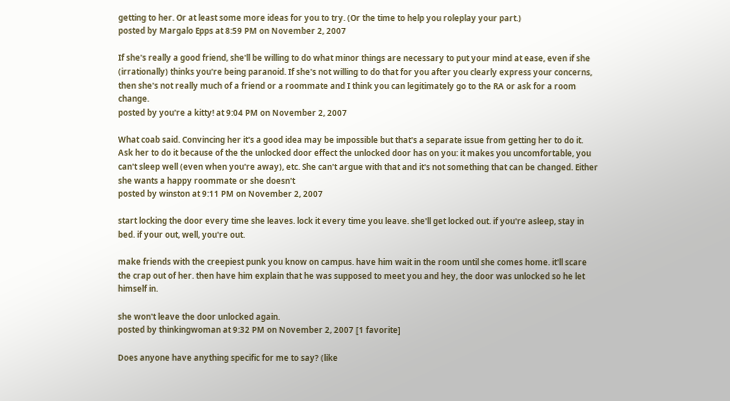getting to her. Or at least some more ideas for you to try. (Or the time to help you roleplay your part.)
posted by Margalo Epps at 8:59 PM on November 2, 2007

If she's really a good friend, she'll be willing to do what minor things are necessary to put your mind at ease, even if she (irrationally) thinks you're being paranoid. If she's not willing to do that for you after you clearly express your concerns, then she's not really much of a friend or a roommate and I think you can legitimately go to the RA or ask for a room change.
posted by you're a kitty! at 9:04 PM on November 2, 2007

What coab said. Convincing her it's a good idea may be impossible but that's a separate issue from getting her to do it. Ask her to do it because of the the unlocked door effect the unlocked door has on you: it makes you uncomfortable, you can't sleep well (even when you're away), etc. She can't argue with that and it's not something that can be changed. Either she wants a happy roommate or she doesn't
posted by winston at 9:11 PM on November 2, 2007

start locking the door every time she leaves. lock it every time you leave. she'll get locked out. if you're asleep, stay in bed. if your out, well, you're out.

make friends with the creepiest punk you know on campus. have him wait in the room until she comes home. it'll scare the crap out of her. then have him explain that he was supposed to meet you and hey, the door was unlocked so he let himself in.

she won't leave the door unlocked again.
posted by thinkingwoman at 9:32 PM on November 2, 2007 [1 favorite]

Does anyone have anything specific for me to say? (like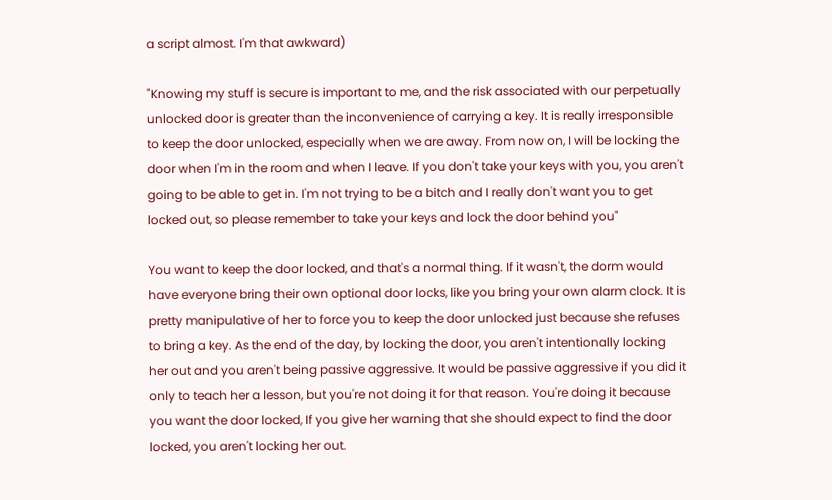a script almost. I'm that awkward)

"Knowing my stuff is secure is important to me, and the risk associated with our perpetually unlocked door is greater than the inconvenience of carrying a key. It is really irresponsible to keep the door unlocked, especially when we are away. From now on, I will be locking the door when I'm in the room and when I leave. If you don't take your keys with you, you aren't going to be able to get in. I'm not trying to be a bitch and I really don't want you to get locked out, so please remember to take your keys and lock the door behind you"

You want to keep the door locked, and that's a normal thing. If it wasn't, the dorm would have everyone bring their own optional door locks, like you bring your own alarm clock. It is pretty manipulative of her to force you to keep the door unlocked just because she refuses to bring a key. As the end of the day, by locking the door, you aren't intentionally locking her out and you aren't being passive aggressive. It would be passive aggressive if you did it only to teach her a lesson, but you're not doing it for that reason. You're doing it because you want the door locked, If you give her warning that she should expect to find the door locked, you aren't locking her out.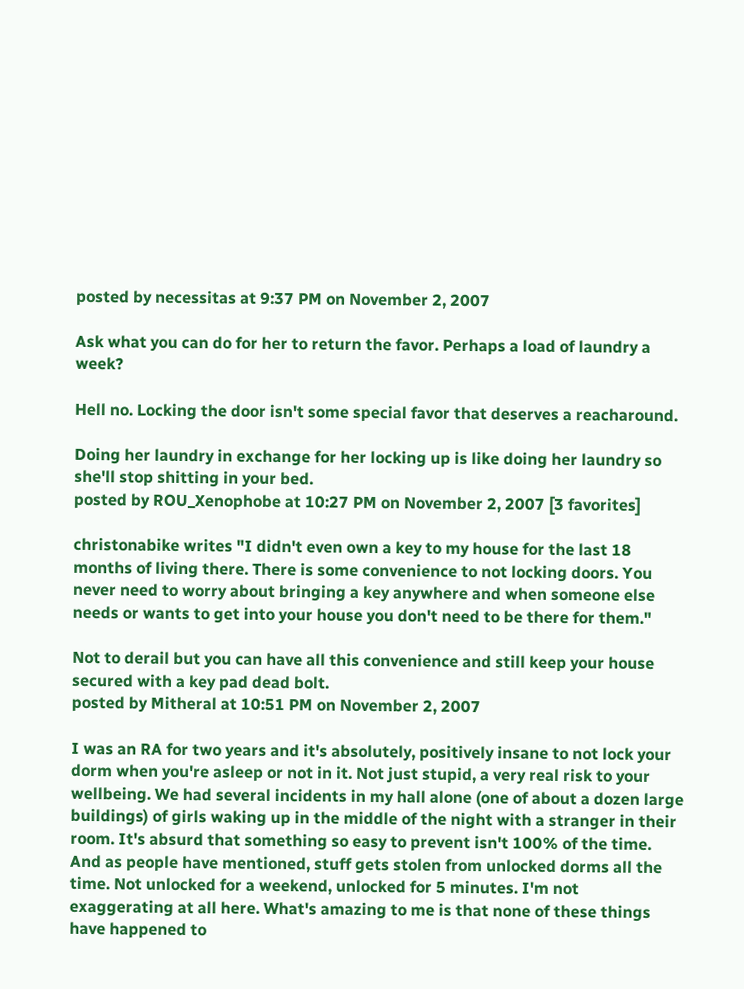posted by necessitas at 9:37 PM on November 2, 2007

Ask what you can do for her to return the favor. Perhaps a load of laundry a week?

Hell no. Locking the door isn't some special favor that deserves a reacharound.

Doing her laundry in exchange for her locking up is like doing her laundry so she'll stop shitting in your bed.
posted by ROU_Xenophobe at 10:27 PM on November 2, 2007 [3 favorites]

christonabike writes "I didn't even own a key to my house for the last 18 months of living there. There is some convenience to not locking doors. You never need to worry about bringing a key anywhere and when someone else needs or wants to get into your house you don't need to be there for them."

Not to derail but you can have all this convenience and still keep your house secured with a key pad dead bolt.
posted by Mitheral at 10:51 PM on November 2, 2007

I was an RA for two years and it's absolutely, positively insane to not lock your dorm when you're asleep or not in it. Not just stupid, a very real risk to your wellbeing. We had several incidents in my hall alone (one of about a dozen large buildings) of girls waking up in the middle of the night with a stranger in their room. It's absurd that something so easy to prevent isn't 100% of the time. And as people have mentioned, stuff gets stolen from unlocked dorms all the time. Not unlocked for a weekend, unlocked for 5 minutes. I'm not exaggerating at all here. What's amazing to me is that none of these things have happened to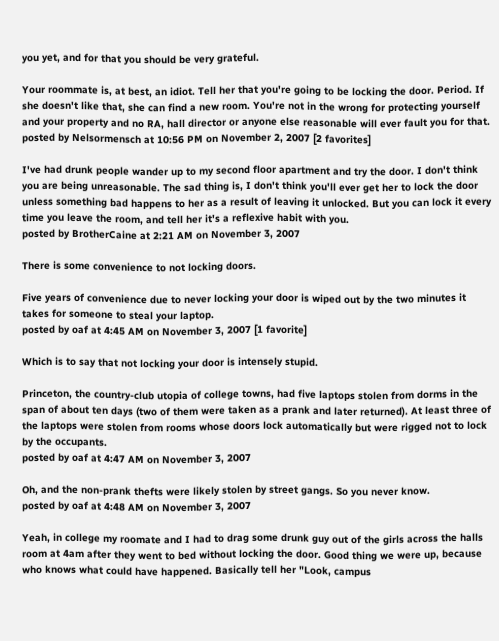you yet, and for that you should be very grateful.

Your roommate is, at best, an idiot. Tell her that you're going to be locking the door. Period. If she doesn't like that, she can find a new room. You're not in the wrong for protecting yourself and your property and no RA, hall director or anyone else reasonable will ever fault you for that.
posted by Nelsormensch at 10:56 PM on November 2, 2007 [2 favorites]

I've had drunk people wander up to my second floor apartment and try the door. I don't think you are being unreasonable. The sad thing is, I don't think you'll ever get her to lock the door unless something bad happens to her as a result of leaving it unlocked. But you can lock it every time you leave the room, and tell her it's a reflexive habit with you.
posted by BrotherCaine at 2:21 AM on November 3, 2007

There is some convenience to not locking doors.

Five years of convenience due to never locking your door is wiped out by the two minutes it takes for someone to steal your laptop.
posted by oaf at 4:45 AM on November 3, 2007 [1 favorite]

Which is to say that not locking your door is intensely stupid.

Princeton, the country-club utopia of college towns, had five laptops stolen from dorms in the span of about ten days (two of them were taken as a prank and later returned). At least three of the laptops were stolen from rooms whose doors lock automatically but were rigged not to lock by the occupants.
posted by oaf at 4:47 AM on November 3, 2007

Oh, and the non-prank thefts were likely stolen by street gangs. So you never know.
posted by oaf at 4:48 AM on November 3, 2007

Yeah, in college my roomate and I had to drag some drunk guy out of the girls across the halls room at 4am after they went to bed without locking the door. Good thing we were up, because who knows what could have happened. Basically tell her "Look, campus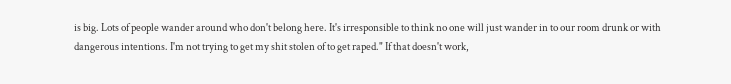is big. Lots of people wander around who don't belong here. It's irresponsible to think no one will just wander in to our room drunk or with dangerous intentions. I'm not trying to get my shit stolen of to get raped." If that doesn't work,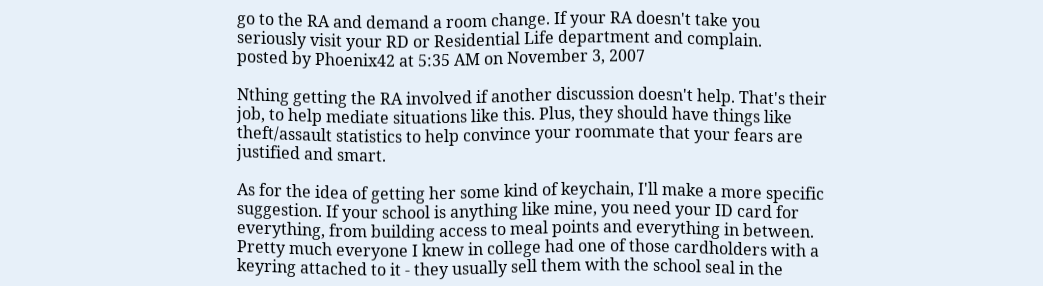go to the RA and demand a room change. If your RA doesn't take you seriously visit your RD or Residential Life department and complain.
posted by Phoenix42 at 5:35 AM on November 3, 2007

Nthing getting the RA involved if another discussion doesn't help. That's their job, to help mediate situations like this. Plus, they should have things like theft/assault statistics to help convince your roommate that your fears are justified and smart.

As for the idea of getting her some kind of keychain, I'll make a more specific suggestion. If your school is anything like mine, you need your ID card for everything, from building access to meal points and everything in between. Pretty much everyone I knew in college had one of those cardholders with a keyring attached to it - they usually sell them with the school seal in the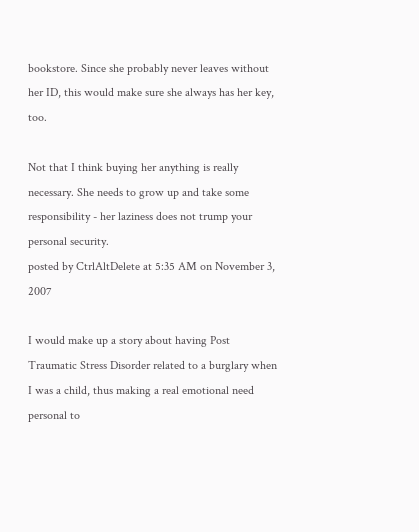bookstore. Since she probably never leaves without her ID, this would make sure she always has her key, too.

Not that I think buying her anything is really necessary. She needs to grow up and take some responsibility - her laziness does not trump your personal security.
posted by CtrlAltDelete at 5:35 AM on November 3, 2007

I would make up a story about having Post Traumatic Stress Disorder related to a burglary when I was a child, thus making a real emotional need personal to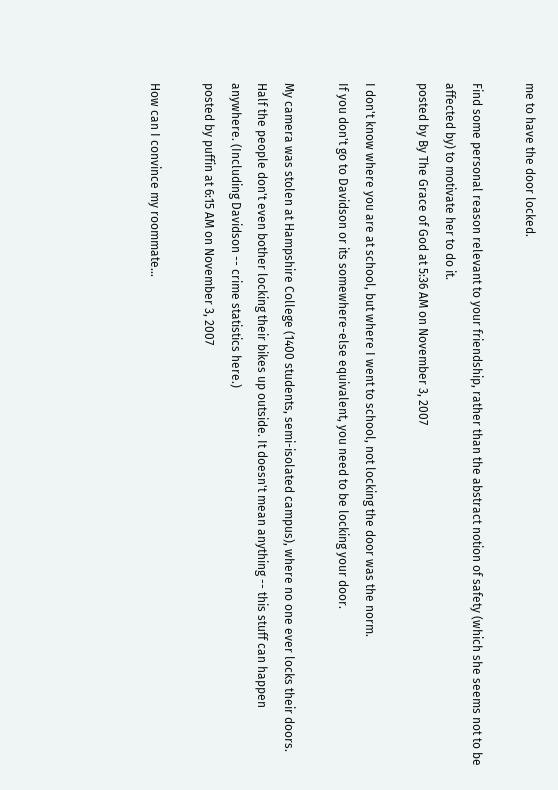me to have the door locked.

Find some personal reason relevant to your friendship, rather than the abstract notion of safety (which she seems not to be affected by) to motivate her to do it.
posted by By The Grace of God at 5:36 AM on November 3, 2007

I don't know where you are at school, but where I went to school, not locking the door was the norm.
If you don't go to Davidson or its somewhere-else equivalent, you need to be locking your door.

My camera was stolen at Hampshire College (1400 students, semi-isolated campus), where no one ever locks their doors. Half the people don't even bother locking their bikes up outside. It doesn't mean anything -- this stuff can happen anywhere. (Including Davidson -- crime statistics here.)
posted by puffin at 6:15 AM on November 3, 2007

How can I convince my roommate...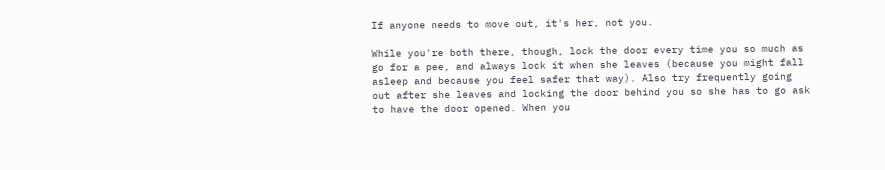If anyone needs to move out, it's her, not you.

While you're both there, though, lock the door every time you so much as go for a pee, and always lock it when she leaves (because you might fall asleep and because you feel safer that way). Also try frequently going out after she leaves and locking the door behind you so she has to go ask to have the door opened. When you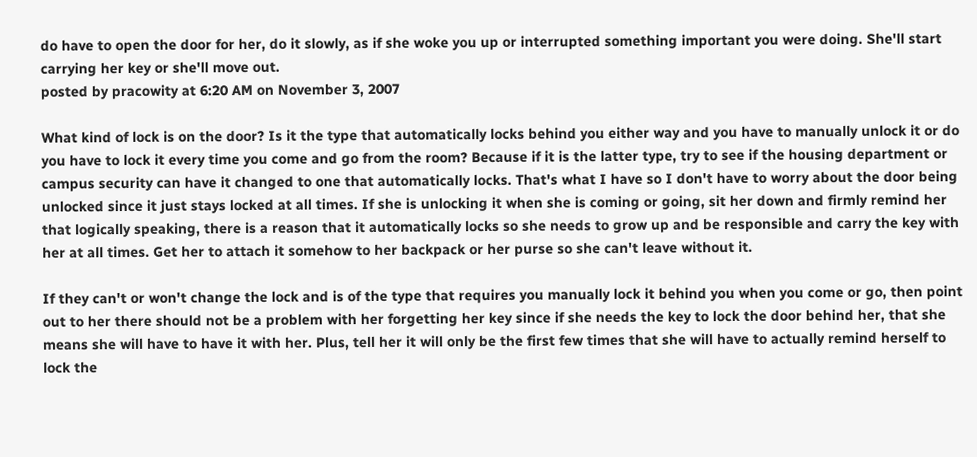do have to open the door for her, do it slowly, as if she woke you up or interrupted something important you were doing. She'll start carrying her key or she'll move out.
posted by pracowity at 6:20 AM on November 3, 2007

What kind of lock is on the door? Is it the type that automatically locks behind you either way and you have to manually unlock it or do you have to lock it every time you come and go from the room? Because if it is the latter type, try to see if the housing department or campus security can have it changed to one that automatically locks. That's what I have so I don't have to worry about the door being unlocked since it just stays locked at all times. If she is unlocking it when she is coming or going, sit her down and firmly remind her that logically speaking, there is a reason that it automatically locks so she needs to grow up and be responsible and carry the key with her at all times. Get her to attach it somehow to her backpack or her purse so she can't leave without it.

If they can't or won't change the lock and is of the type that requires you manually lock it behind you when you come or go, then point out to her there should not be a problem with her forgetting her key since if she needs the key to lock the door behind her, that she means she will have to have it with her. Plus, tell her it will only be the first few times that she will have to actually remind herself to lock the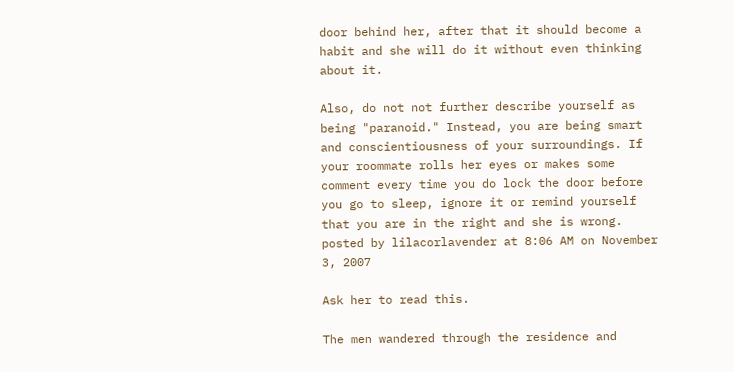door behind her, after that it should become a habit and she will do it without even thinking about it.

Also, do not not further describe yourself as being "paranoid." Instead, you are being smart and conscientiousness of your surroundings. If your roommate rolls her eyes or makes some comment every time you do lock the door before you go to sleep, ignore it or remind yourself that you are in the right and she is wrong.
posted by lilacorlavender at 8:06 AM on November 3, 2007

Ask her to read this.

The men wandered through the residence and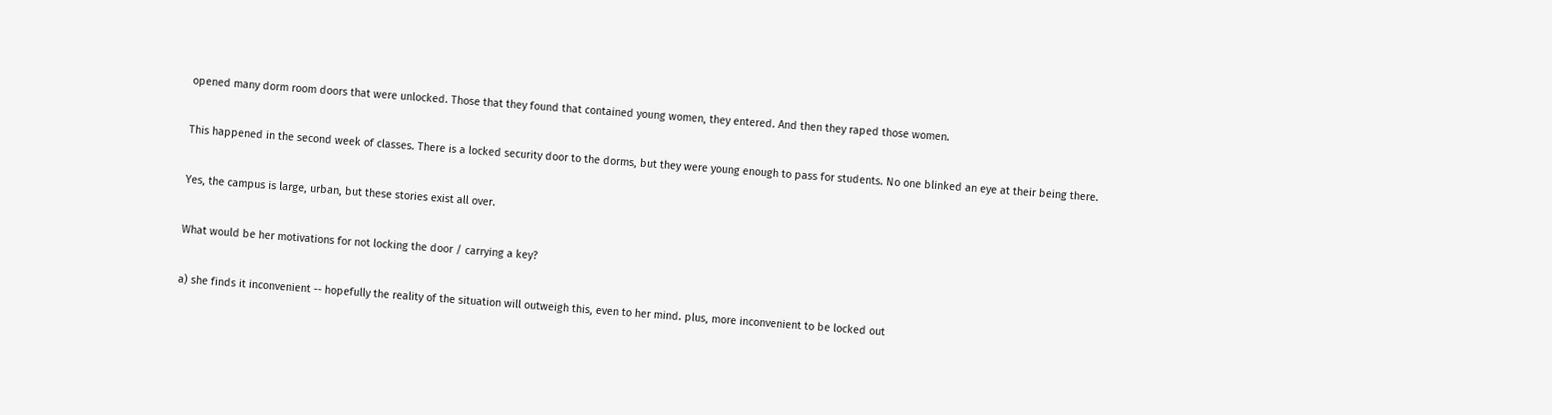opened many dorm room doors that were unlocked. Those that they found that contained young women, they entered. And then they raped those women.

This happened in the second week of classes. There is a locked security door to the dorms, but they were young enough to pass for students. No one blinked an eye at their being there.

Yes, the campus is large, urban, but these stories exist all over.

What would be her motivations for not locking the door / carrying a key?

a) she finds it inconvenient -- hopefully the reality of the situation will outweigh this, even to her mind. plus, more inconvenient to be locked out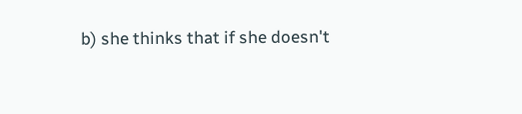b) she thinks that if she doesn't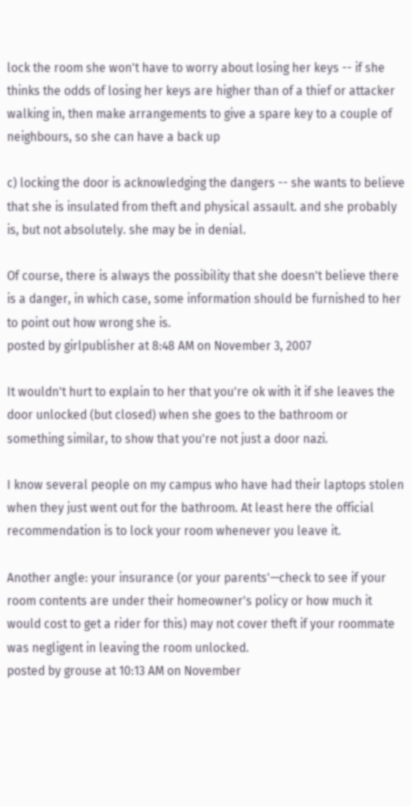lock the room she won't have to worry about losing her keys -- if she thinks the odds of losing her keys are higher than of a thief or attacker walking in, then make arrangements to give a spare key to a couple of neighbours, so she can have a back up

c) locking the door is acknowledging the dangers -- she wants to believe that she is insulated from theft and physical assault. and she probably is, but not absolutely. she may be in denial.

Of course, there is always the possibility that she doesn't believe there is a danger, in which case, some information should be furnished to her to point out how wrong she is.
posted by girlpublisher at 8:48 AM on November 3, 2007

It wouldn't hurt to explain to her that you're ok with it if she leaves the door unlocked (but closed) when she goes to the bathroom or something similar, to show that you're not just a door nazi.

I know several people on my campus who have had their laptops stolen when they just went out for the bathroom. At least here the official recommendation is to lock your room whenever you leave it.

Another angle: your insurance (or your parents'—check to see if your room contents are under their homeowner's policy or how much it would cost to get a rider for this) may not cover theft if your roommate was negligent in leaving the room unlocked.
posted by grouse at 10:13 AM on November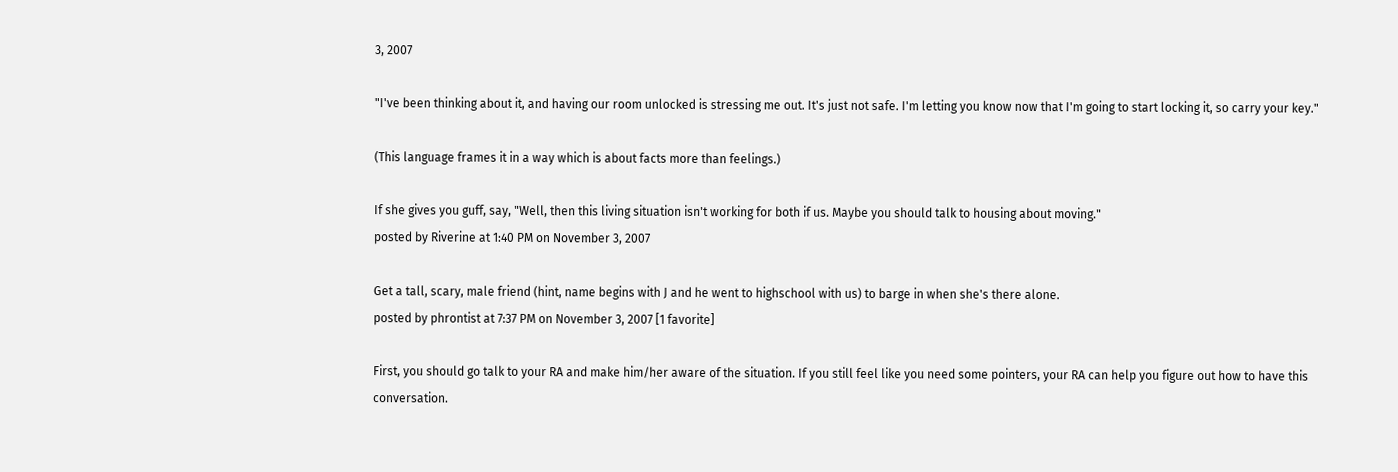3, 2007

"I've been thinking about it, and having our room unlocked is stressing me out. It's just not safe. I'm letting you know now that I'm going to start locking it, so carry your key."

(This language frames it in a way which is about facts more than feelings.)

If she gives you guff, say, "Well, then this living situation isn't working for both if us. Maybe you should talk to housing about moving."
posted by Riverine at 1:40 PM on November 3, 2007

Get a tall, scary, male friend (hint, name begins with J and he went to highschool with us) to barge in when she's there alone.
posted by phrontist at 7:37 PM on November 3, 2007 [1 favorite]

First, you should go talk to your RA and make him/her aware of the situation. If you still feel like you need some pointers, your RA can help you figure out how to have this conversation.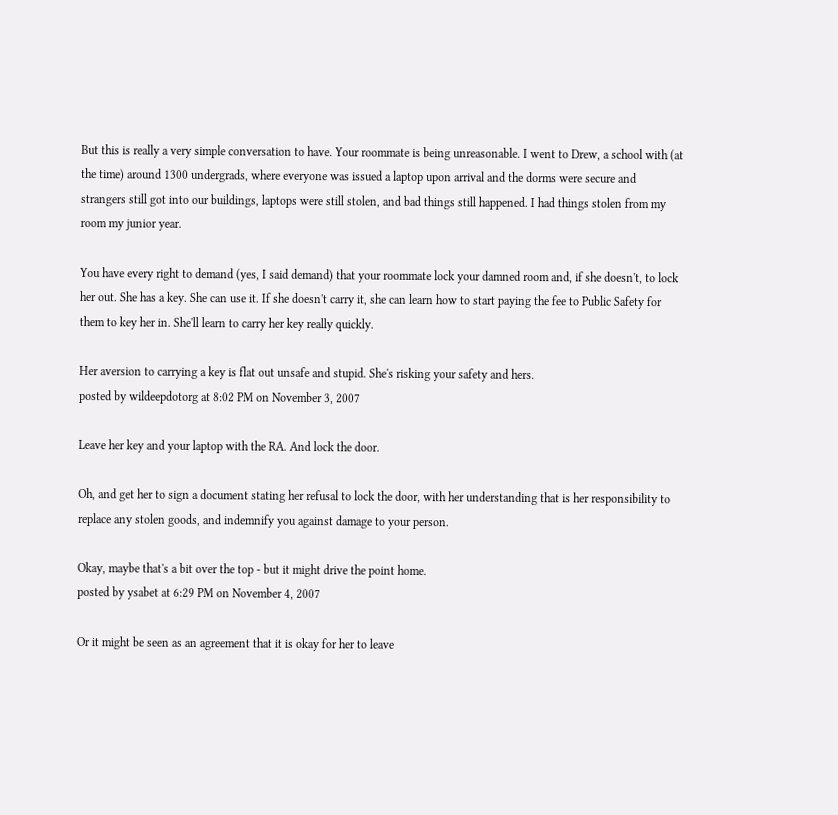But this is really a very simple conversation to have. Your roommate is being unreasonable. I went to Drew, a school with (at the time) around 1300 undergrads, where everyone was issued a laptop upon arrival and the dorms were secure and strangers still got into our buildings, laptops were still stolen, and bad things still happened. I had things stolen from my room my junior year.

You have every right to demand (yes, I said demand) that your roommate lock your damned room and, if she doesn't, to lock her out. She has a key. She can use it. If she doesn't carry it, she can learn how to start paying the fee to Public Safety for them to key her in. She'll learn to carry her key really quickly.

Her aversion to carrying a key is flat out unsafe and stupid. She's risking your safety and hers.
posted by wildeepdotorg at 8:02 PM on November 3, 2007

Leave her key and your laptop with the RA. And lock the door.

Oh, and get her to sign a document stating her refusal to lock the door, with her understanding that is her responsibility to replace any stolen goods, and indemnify you against damage to your person.

Okay, maybe that's a bit over the top - but it might drive the point home.
posted by ysabet at 6:29 PM on November 4, 2007

Or it might be seen as an agreement that it is okay for her to leave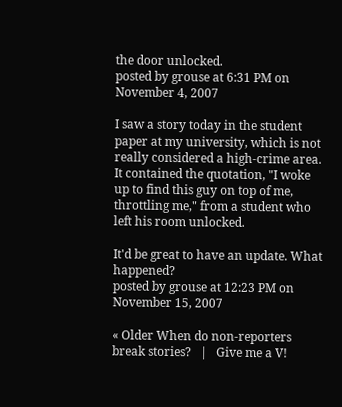the door unlocked.
posted by grouse at 6:31 PM on November 4, 2007

I saw a story today in the student paper at my university, which is not really considered a high-crime area. It contained the quotation, "I woke up to find this guy on top of me, throttling me," from a student who left his room unlocked.

It'd be great to have an update. What happened?
posted by grouse at 12:23 PM on November 15, 2007

« Older When do non-reporters break stories?   |   Give me a V!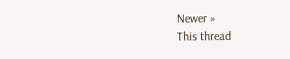Newer »
This thread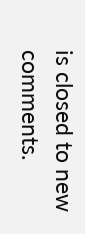is closed to new comments.